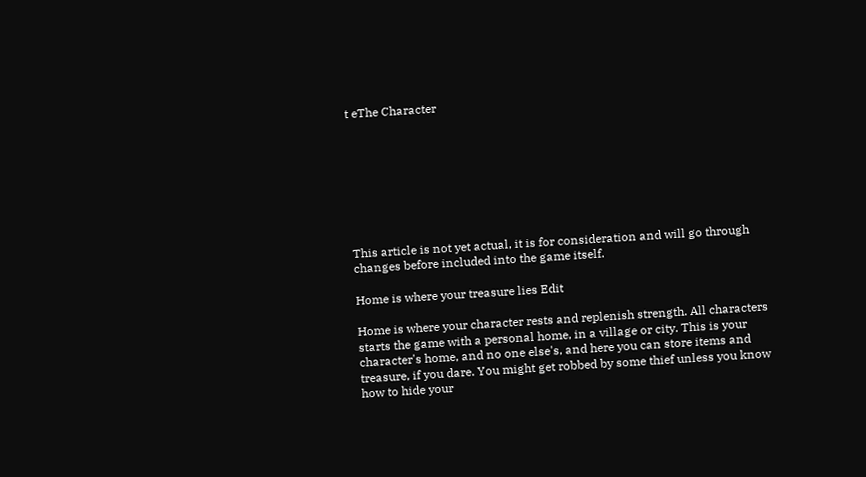t eThe Character








This article is not yet actual, it is for consideration and will go through changes before included into the game itself.

Home is where your treasure lies Edit

Home is where your character rests and replenish strength. All characters starts the game with a personal home, in a village or city. This is your character's home, and no one else's, and here you can store items and treasure, if you dare. You might get robbed by some thief unless you know how to hide your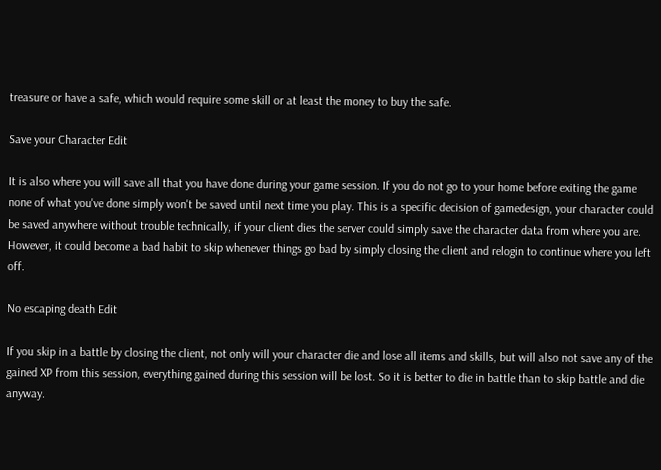treasure or have a safe, which would require some skill or at least the money to buy the safe.

Save your Character Edit

It is also where you will save all that you have done during your game session. If you do not go to your home before exiting the game none of what you've done simply won't be saved until next time you play. This is a specific decision of gamedesign, your character could be saved anywhere without trouble technically, if your client dies the server could simply save the character data from where you are. However, it could become a bad habit to skip whenever things go bad by simply closing the client and relogin to continue where you left off.

No escaping death Edit

If you skip in a battle by closing the client, not only will your character die and lose all items and skills, but will also not save any of the gained XP from this session, everything gained during this session will be lost. So it is better to die in battle than to skip battle and die anyway.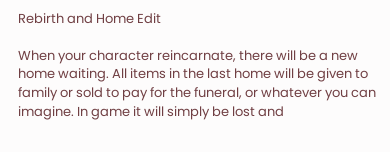Rebirth and Home Edit

When your character reincarnate, there will be a new home waiting. All items in the last home will be given to family or sold to pay for the funeral, or whatever you can imagine. In game it will simply be lost and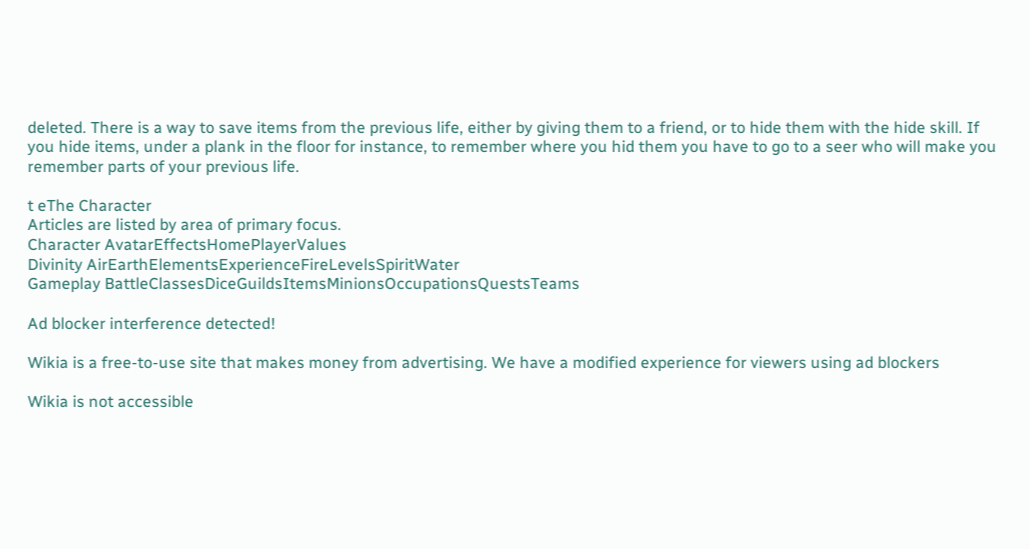deleted. There is a way to save items from the previous life, either by giving them to a friend, or to hide them with the hide skill. If you hide items, under a plank in the floor for instance, to remember where you hid them you have to go to a seer who will make you remember parts of your previous life.

t eThe Character
Articles are listed by area of primary focus.
Character AvatarEffectsHomePlayerValues
Divinity AirEarthElementsExperienceFireLevelsSpiritWater
Gameplay BattleClassesDiceGuildsItemsMinionsOccupationsQuestsTeams

Ad blocker interference detected!

Wikia is a free-to-use site that makes money from advertising. We have a modified experience for viewers using ad blockers

Wikia is not accessible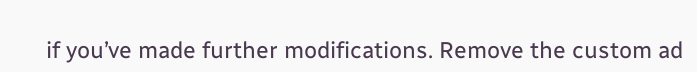if you’ve made further modifications. Remove the custom ad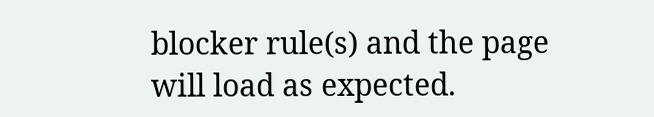blocker rule(s) and the page will load as expected.